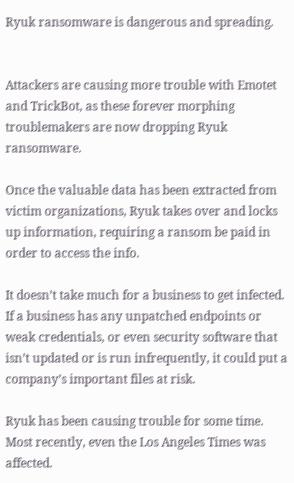Ryuk ransomware is dangerous and spreading.


Attackers are causing more trouble with Emotet and TrickBot, as these forever morphing troublemakers are now dropping Ryuk ransomware.

Once the valuable data has been extracted from victim organizations, Ryuk takes over and locks up information, requiring a ransom be paid in order to access the info.

It doesn’t take much for a business to get infected. If a business has any unpatched endpoints or weak credentials, or even security software that isn’t updated or is run infrequently, it could put a company’s important files at risk.

Ryuk has been causing trouble for some time. Most recently, even the Los Angeles Times was affected.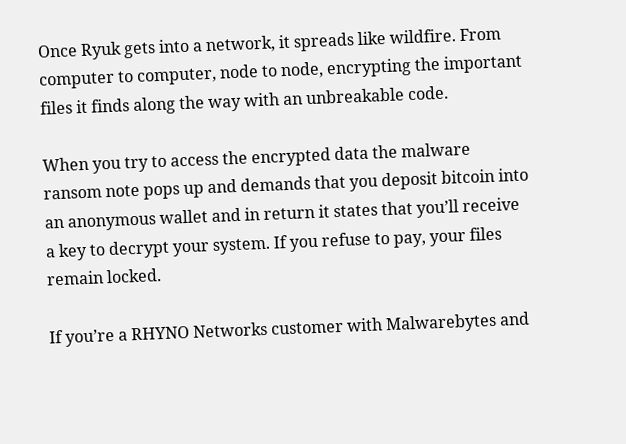Once Ryuk gets into a network, it spreads like wildfire. From computer to computer, node to node, encrypting the important files it finds along the way with an unbreakable code.

When you try to access the encrypted data the malware ransom note pops up and demands that you deposit bitcoin into an anonymous wallet and in return it states that you’ll receive a key to decrypt your system. If you refuse to pay, your files remain locked.

If you’re a RHYNO Networks customer with Malwarebytes and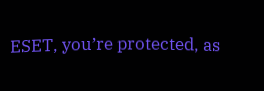ESET, you’re protected, as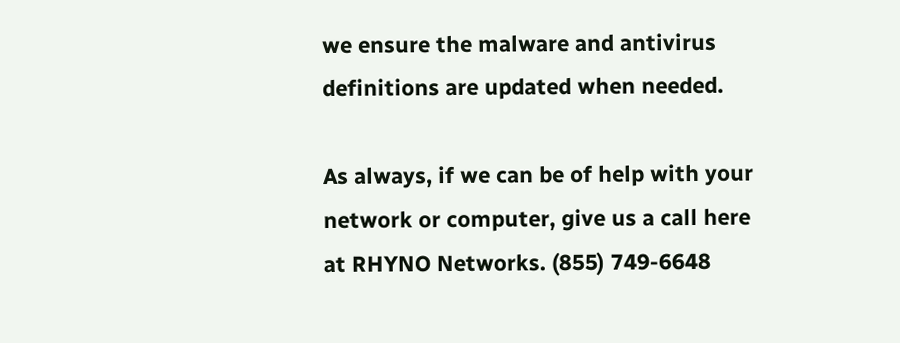we ensure the malware and antivirus definitions are updated when needed.

As always, if we can be of help with your network or computer, give us a call here at RHYNO Networks. (855) 749-6648